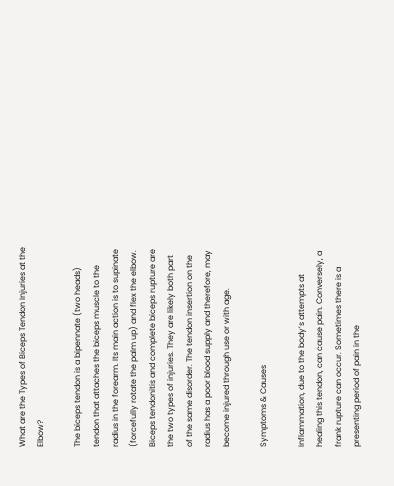What are the Types of Biceps Tendon Injuries at the Elbow?

The biceps tendon is a bipennate (two heads) tendon that attaches the biceps muscle to the radius in the forearm. Its main action is to supinate (forcefully rotate the palm up) and flex the elbow. Biceps tendonitis and complete biceps rupture are the two types of injuries. They are likely both part of the same disorder. The tendon insertion on the radius has a poor blood supply and therefore, may become injured through use or with age.

Symptoms & Causes

Inflammation, due to the body’s attempts at healing this tendon, can cause pain. Conversely, a frank rupture can occur. Sometimes there is a presenting period of pain in the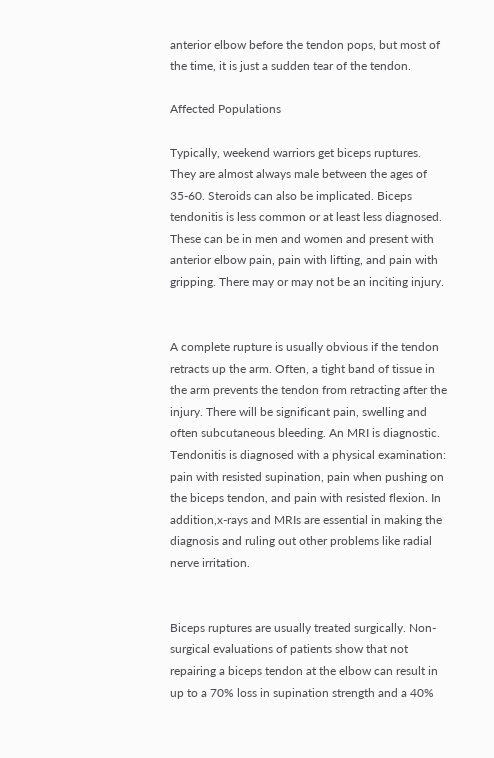anterior elbow before the tendon pops, but most of the time, it is just a sudden tear of the tendon.

Affected Populations

Typically, weekend warriors get biceps ruptures. They are almost always male between the ages of 35-60. Steroids can also be implicated. Biceps tendonitis is less common or at least less diagnosed. These can be in men and women and present with anterior elbow pain, pain with lifting, and pain with gripping. There may or may not be an inciting injury.


A complete rupture is usually obvious if the tendon retracts up the arm. Often, a tight band of tissue in the arm prevents the tendon from retracting after the injury. There will be significant pain, swelling and often subcutaneous bleeding. An MRI is diagnostic. Tendonitis is diagnosed with a physical examination: pain with resisted supination, pain when pushing on the biceps tendon, and pain with resisted flexion. In addition,x-rays and MRIs are essential in making the diagnosis and ruling out other problems like radial nerve irritation.


Biceps ruptures are usually treated surgically. Non-surgical evaluations of patients show that not repairing a biceps tendon at the elbow can result in up to a 70% loss in supination strength and a 40%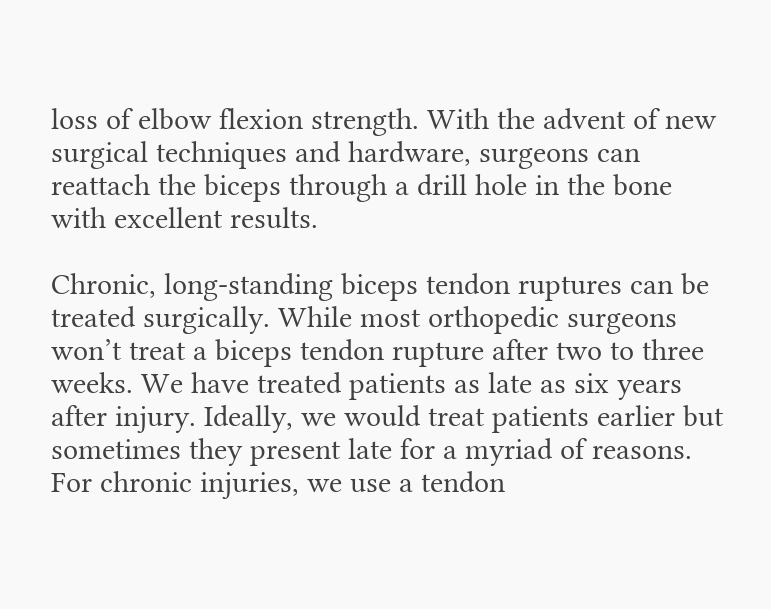loss of elbow flexion strength. With the advent of new surgical techniques and hardware, surgeons can reattach the biceps through a drill hole in the bone with excellent results.

Chronic, long-standing biceps tendon ruptures can be treated surgically. While most orthopedic surgeons won’t treat a biceps tendon rupture after two to three weeks. We have treated patients as late as six years after injury. Ideally, we would treat patients earlier but sometimes they present late for a myriad of reasons. For chronic injuries, we use a tendon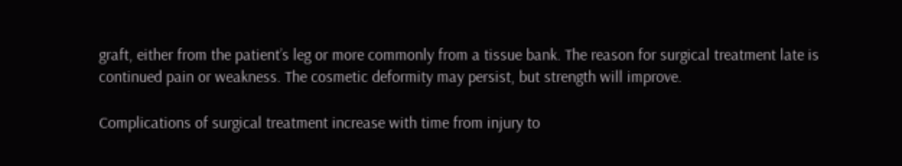graft, either from the patient’s leg or more commonly from a tissue bank. The reason for surgical treatment late is continued pain or weakness. The cosmetic deformity may persist, but strength will improve.

Complications of surgical treatment increase with time from injury to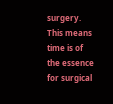surgery. This means time is of the essence for surgical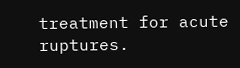treatment for acute ruptures.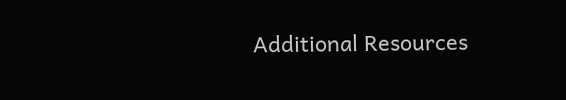Additional Resources